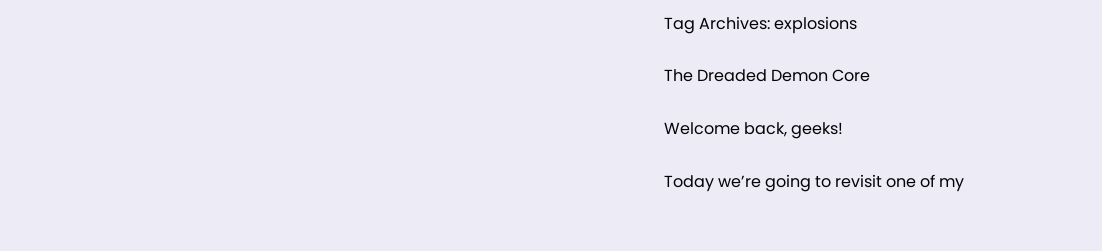Tag Archives: explosions

The Dreaded Demon Core

Welcome back, geeks!

Today we’re going to revisit one of my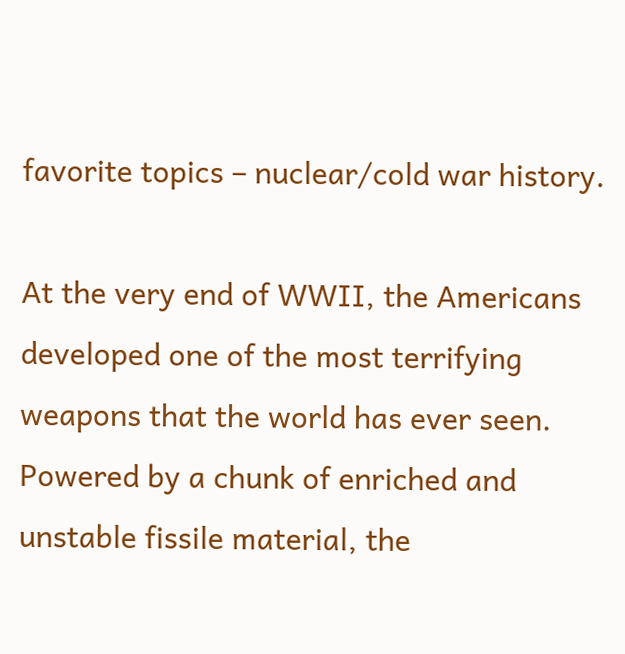favorite topics – nuclear/cold war history.

At the very end of WWII, the Americans developed one of the most terrifying weapons that the world has ever seen. Powered by a chunk of enriched and unstable fissile material, the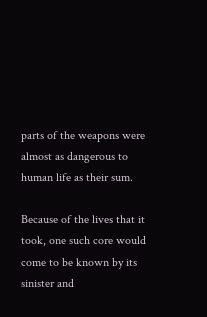parts of the weapons were almost as dangerous to human life as their sum.

Because of the lives that it took, one such core would come to be known by its sinister and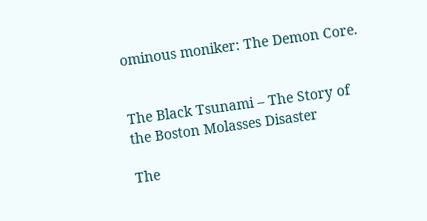ominous moniker: The Demon Core.


The Black Tsunami – The Story of the Boston Molasses Disaster

The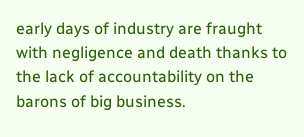early days of industry are fraught with negligence and death thanks to the lack of accountability on the barons of big business.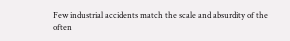Few industrial accidents match the scale and absurdity of the often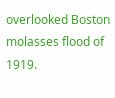overlooked Boston molasses flood of 1919.